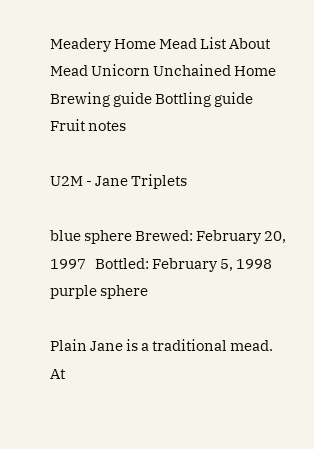Meadery Home Mead List About Mead Unicorn Unchained Home
Brewing guide Bottling guide Fruit notes

U2M - Jane Triplets

blue sphere Brewed: February 20, 1997   Bottled: February 5, 1998 purple sphere

Plain Jane is a traditional mead. At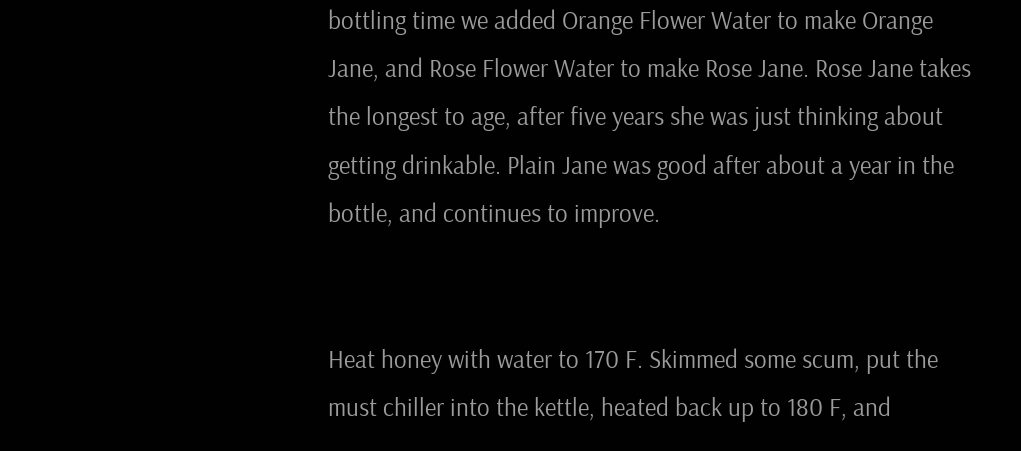bottling time we added Orange Flower Water to make Orange Jane, and Rose Flower Water to make Rose Jane. Rose Jane takes the longest to age, after five years she was just thinking about getting drinkable. Plain Jane was good after about a year in the bottle, and continues to improve.


Heat honey with water to 170 F. Skimmed some scum, put the must chiller into the kettle, heated back up to 180 F, and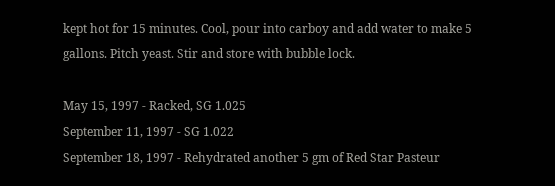kept hot for 15 minutes. Cool, pour into carboy and add water to make 5 gallons. Pitch yeast. Stir and store with bubble lock.

May 15, 1997 - Racked, SG 1.025
September 11, 1997 - SG 1.022
September 18, 1997 - Rehydrated another 5 gm of Red Star Pasteur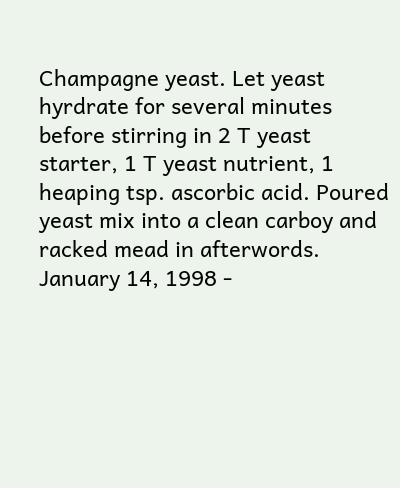Champagne yeast. Let yeast hyrdrate for several minutes before stirring in 2 T yeast starter, 1 T yeast nutrient, 1 heaping tsp. ascorbic acid. Poured yeast mix into a clean carboy and racked mead in afterwords.
January 14, 1998 -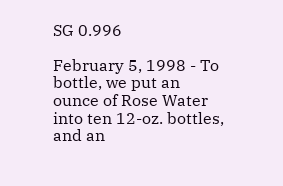SG 0.996

February 5, 1998 - To bottle, we put an ounce of Rose Water into ten 12-oz. bottles, and an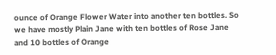ounce of Orange Flower Water into another ten bottles. So we have mostly Plain Jane with ten bottles of Rose Jane and 10 bottles of Orange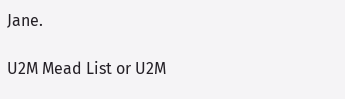Jane.

U2M Mead List or U2M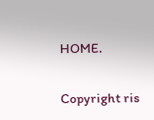HOME.

Copyright ris